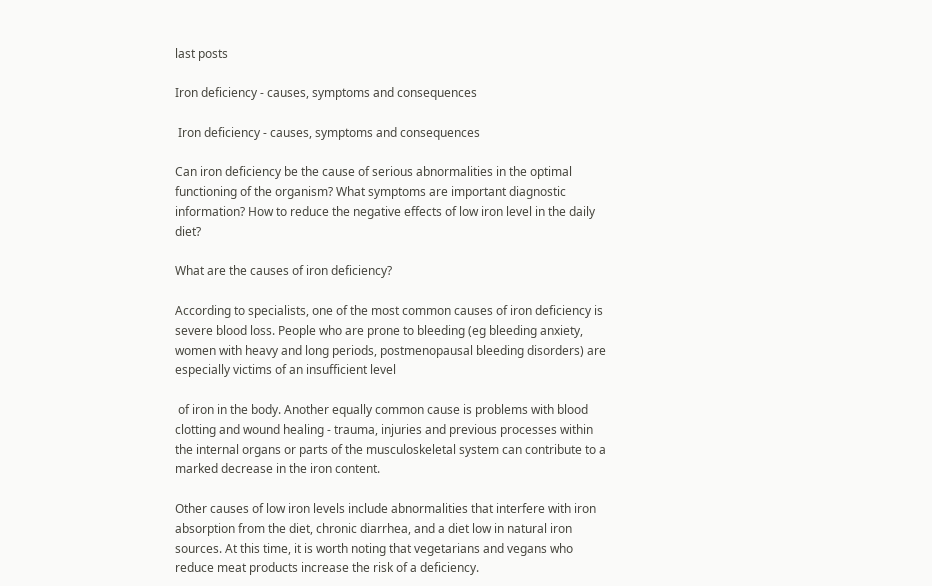last posts

Iron deficiency - causes, symptoms and consequences

 Iron deficiency - causes, symptoms and consequences

Can iron deficiency be the cause of serious abnormalities in the optimal functioning of the organism? What symptoms are important diagnostic information? How to reduce the negative effects of low iron level in the daily diet?

What are the causes of iron deficiency?

According to specialists, one of the most common causes of iron deficiency is severe blood loss. People who are prone to bleeding (eg bleeding anxiety, women with heavy and long periods, postmenopausal bleeding disorders) are especially victims of an insufficient level

 of iron in the body. Another equally common cause is problems with blood clotting and wound healing - trauma, injuries and previous processes within the internal organs or parts of the musculoskeletal system can contribute to a marked decrease in the iron content.

Other causes of low iron levels include abnormalities that interfere with iron absorption from the diet, chronic diarrhea, and a diet low in natural iron sources. At this time, it is worth noting that vegetarians and vegans who reduce meat products increase the risk of a deficiency.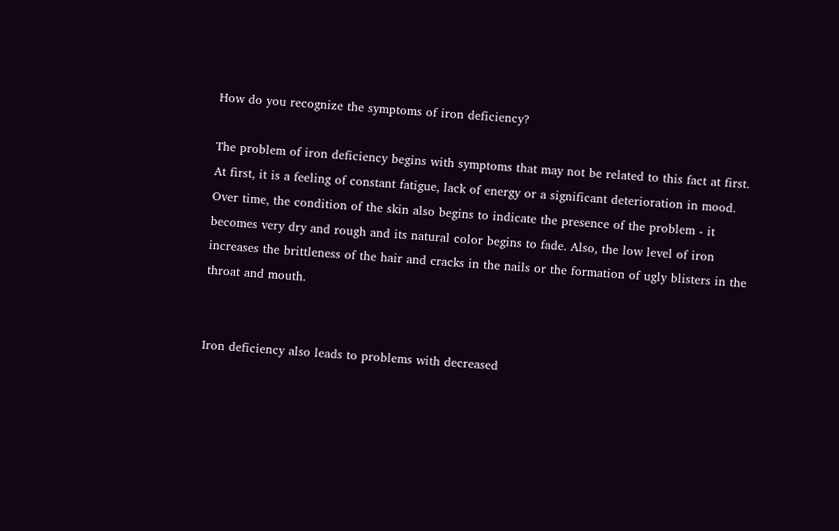How do you recognize the symptoms of iron deficiency?

The problem of iron deficiency begins with symptoms that may not be related to this fact at first. At first, it is a feeling of constant fatigue, lack of energy or a significant deterioration in mood. Over time, the condition of the skin also begins to indicate the presence of the problem - it becomes very dry and rough and its natural color begins to fade. Also, the low level of iron increases the brittleness of the hair and cracks in the nails or the formation of ugly blisters in the throat and mouth.


Iron deficiency also leads to problems with decreased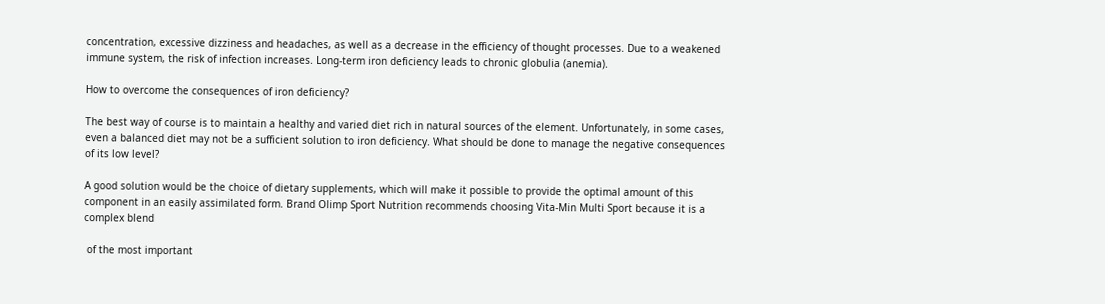concentration, excessive dizziness and headaches, as well as a decrease in the efficiency of thought processes. Due to a weakened immune system, the risk of infection increases. Long-term iron deficiency leads to chronic globulia (anemia).

How to overcome the consequences of iron deficiency?

The best way of course is to maintain a healthy and varied diet rich in natural sources of the element. Unfortunately, in some cases, even a balanced diet may not be a sufficient solution to iron deficiency. What should be done to manage the negative consequences of its low level?

A good solution would be the choice of dietary supplements, which will make it possible to provide the optimal amount of this component in an easily assimilated form. Brand Olimp Sport Nutrition recommends choosing Vita-Min Multi Sport because it is a complex blend

 of the most important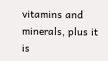vitamins and minerals, plus it is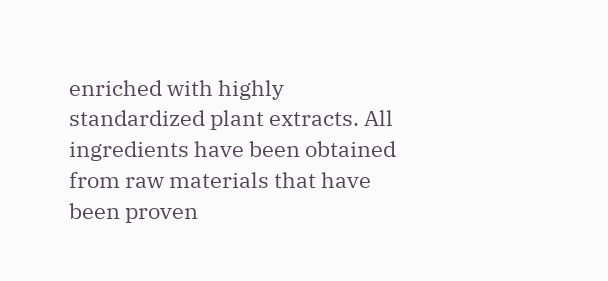enriched with highly standardized plant extracts. All ingredients have been obtained from raw materials that have been proven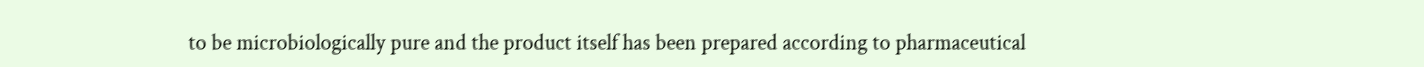to be microbiologically pure and the product itself has been prepared according to pharmaceutical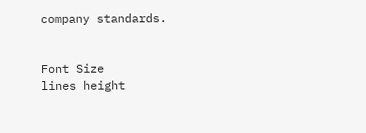company standards.


Font Size
lines height